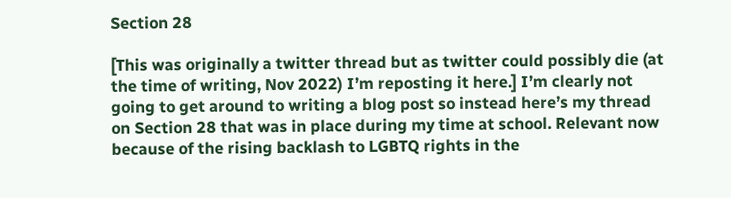Section 28

[This was originally a twitter thread but as twitter could possibly die (at the time of writing, Nov 2022) I’m reposting it here.] I’m clearly not going to get around to writing a blog post so instead here’s my thread on Section 28 that was in place during my time at school. Relevant now because of the rising backlash to LGBTQ rights in the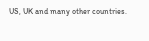US, UK and many other countries.